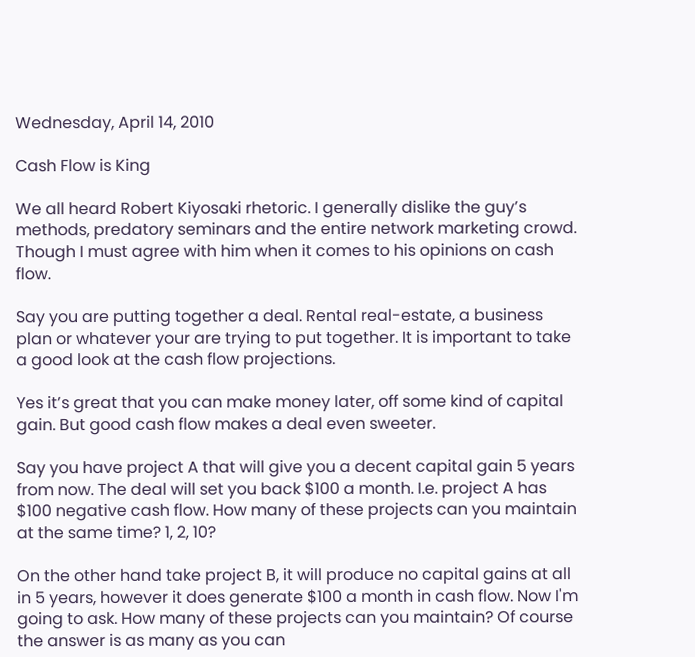Wednesday, April 14, 2010

Cash Flow is King

We all heard Robert Kiyosaki rhetoric. I generally dislike the guy’s methods, predatory seminars and the entire network marketing crowd. Though I must agree with him when it comes to his opinions on cash flow.

Say you are putting together a deal. Rental real-estate, a business plan or whatever your are trying to put together. It is important to take a good look at the cash flow projections.

Yes it’s great that you can make money later, off some kind of capital gain. But good cash flow makes a deal even sweeter.

Say you have project A that will give you a decent capital gain 5 years from now. The deal will set you back $100 a month. I.e. project A has $100 negative cash flow. How many of these projects can you maintain at the same time? 1, 2, 10?

On the other hand take project B, it will produce no capital gains at all in 5 years, however it does generate $100 a month in cash flow. Now I'm going to ask. How many of these projects can you maintain? Of course the answer is as many as you can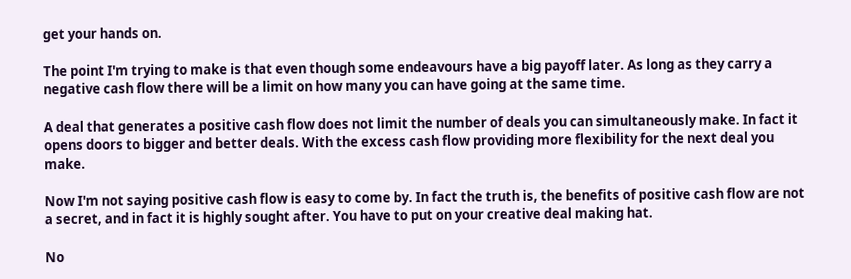get your hands on.

The point I'm trying to make is that even though some endeavours have a big payoff later. As long as they carry a negative cash flow there will be a limit on how many you can have going at the same time.

A deal that generates a positive cash flow does not limit the number of deals you can simultaneously make. In fact it opens doors to bigger and better deals. With the excess cash flow providing more flexibility for the next deal you make.

Now I'm not saying positive cash flow is easy to come by. In fact the truth is, the benefits of positive cash flow are not a secret, and in fact it is highly sought after. You have to put on your creative deal making hat.

No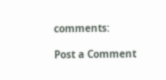comments:

Post a Comment